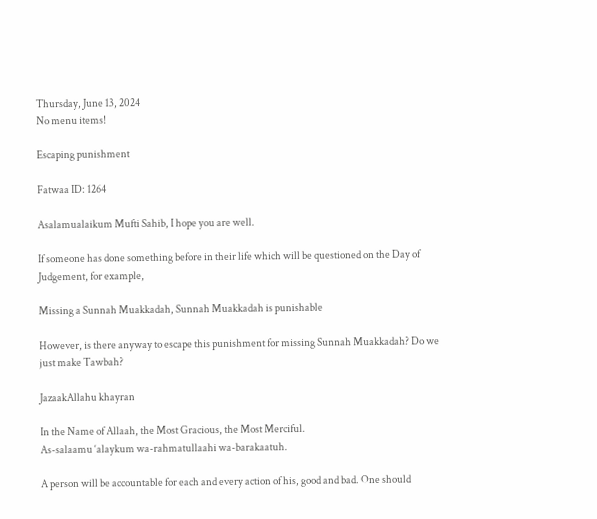Thursday, June 13, 2024
No menu items!

Escaping punishment

Fatwaa ID: 1264

Asalamualaikum Mufti Sahib, I hope you are well.

If someone has done something before in their life which will be questioned on the Day of Judgement, for example,

Missing a Sunnah Muakkadah, Sunnah Muakkadah is punishable

However, is there anyway to escape this punishment for missing Sunnah Muakkadah? Do we just make Tawbah?

JazaakAllahu khayran

In the Name of Allaah, the Most Gracious, the Most Merciful.
As-salaamu ‘alaykum wa-rahmatullaahi wa-barakaatuh.

A person will be accountable for each and every action of his, good and bad. One should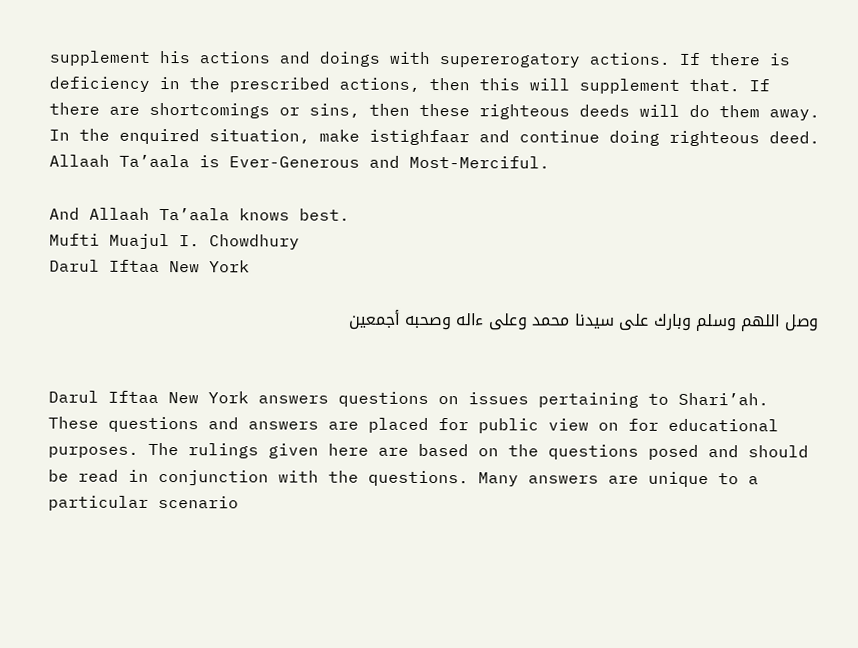supplement his actions and doings with supererogatory actions. If there is deficiency in the prescribed actions, then this will supplement that. If there are shortcomings or sins, then these righteous deeds will do them away. In the enquired situation, make istighfaar and continue doing righteous deed. Allaah Ta’aala is Ever-Generous and Most-Merciful.

And Allaah Ta’aala knows best.
Mufti Muajul I. Chowdhury
Darul Iftaa New York

وصل اللهم وسلم وبارك على سيدنا محمد وعلى ءاله وصحبه أجمعين


Darul Iftaa New York answers questions on issues pertaining to Shari’ah. These questions and answers are placed for public view on for educational purposes. The rulings given here are based on the questions posed and should be read in conjunction with the questions. Many answers are unique to a particular scenario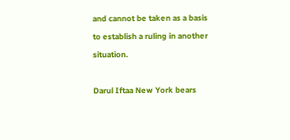and cannot be taken as a basis to establish a ruling in another situation.

Darul Iftaa New York bears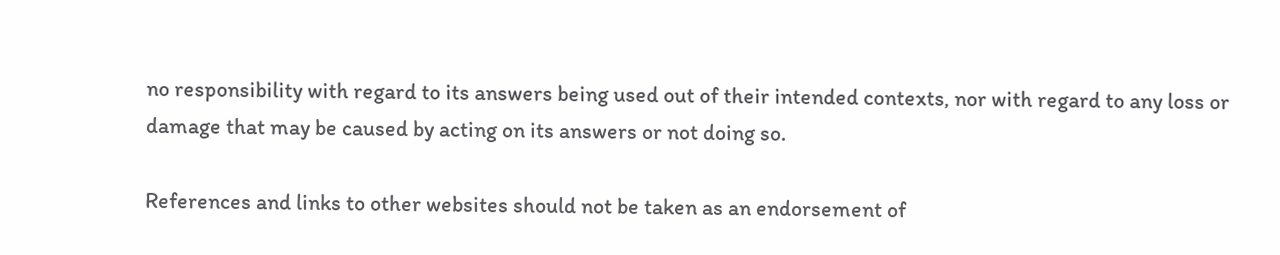no responsibility with regard to its answers being used out of their intended contexts, nor with regard to any loss or damage that may be caused by acting on its answers or not doing so.

References and links to other websites should not be taken as an endorsement of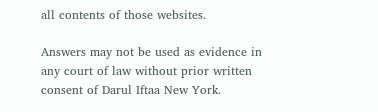all contents of those websites.

Answers may not be used as evidence in any court of law without prior written consent of Darul Iftaa New York.